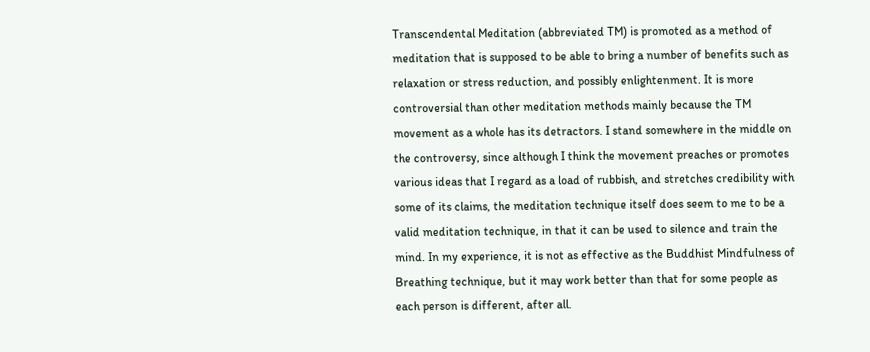Transcendental Meditation (abbreviated TM) is promoted as a method of meditation that is supposed to be able to bring a number of benefits such as relaxation or stress reduction, and possibly enlightenment. It is more controversial than other meditation methods mainly because the TM movement as a whole has its detractors. I stand somewhere in the middle on the controversy, since although I think the movement preaches or promotes various ideas that I regard as a load of rubbish, and stretches credibility with some of its claims, the meditation technique itself does seem to me to be a valid meditation technique, in that it can be used to silence and train the mind. In my experience, it is not as effective as the Buddhist Mindfulness of Breathing technique, but it may work better than that for some people as each person is different, after all.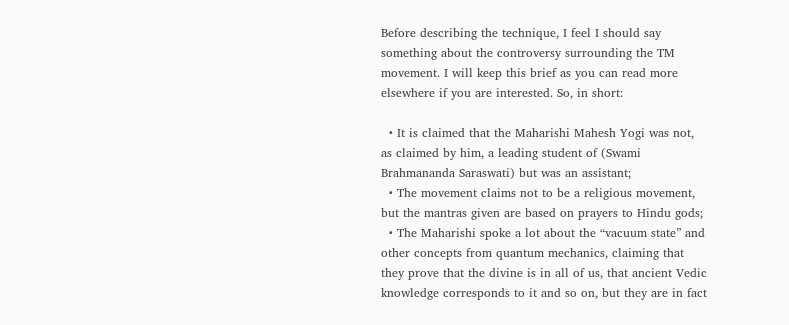Before describing the technique, I feel I should say something about the controversy surrounding the TM movement. I will keep this brief as you can read more elsewhere if you are interested. So, in short:

  • It is claimed that the Maharishi Mahesh Yogi was not, as claimed by him, a leading student of (Swami Brahmananda Saraswati) but was an assistant;
  • The movement claims not to be a religious movement, but the mantras given are based on prayers to Hindu gods;
  • The Maharishi spoke a lot about the “vacuum state” and other concepts from quantum mechanics, claiming that they prove that the divine is in all of us, that ancient Vedic knowledge corresponds to it and so on, but they are in fact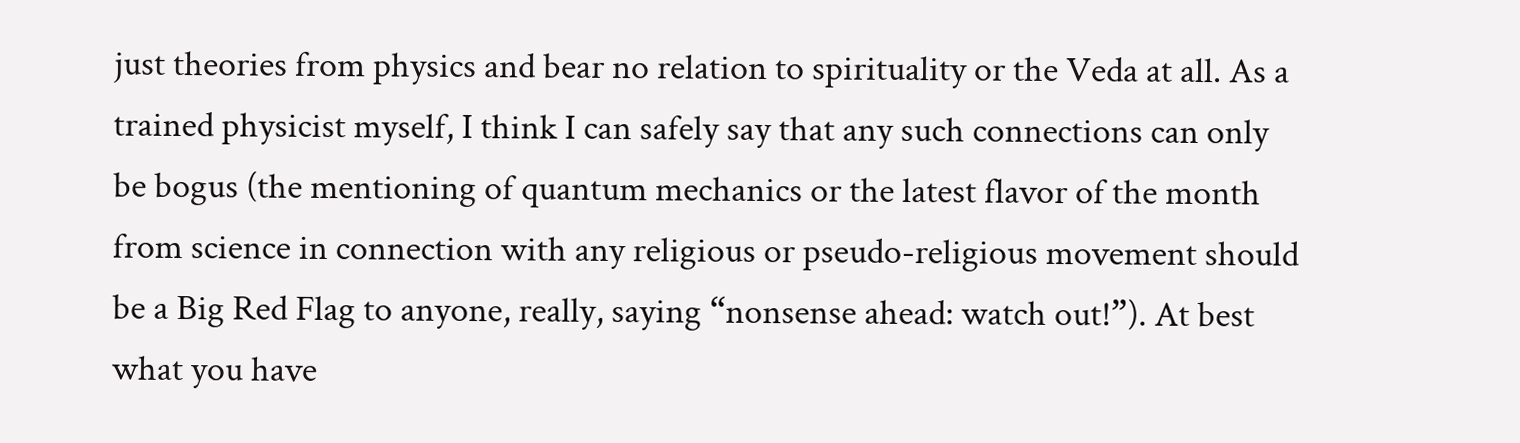just theories from physics and bear no relation to spirituality or the Veda at all. As a trained physicist myself, I think I can safely say that any such connections can only be bogus (the mentioning of quantum mechanics or the latest flavor of the month from science in connection with any religious or pseudo-religious movement should be a Big Red Flag to anyone, really, saying “nonsense ahead: watch out!”). At best what you have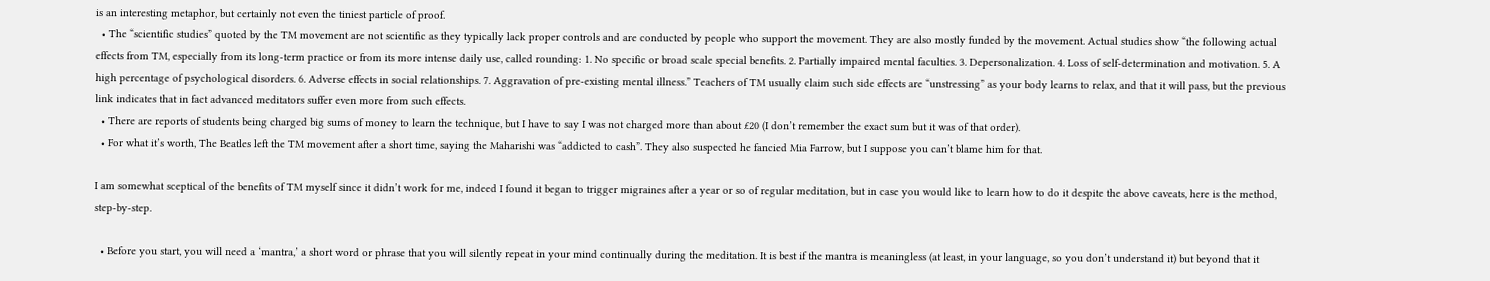is an interesting metaphor, but certainly not even the tiniest particle of proof.
  • The “scientific studies” quoted by the TM movement are not scientific as they typically lack proper controls and are conducted by people who support the movement. They are also mostly funded by the movement. Actual studies show “the following actual effects from TM, especially from its long-term practice or from its more intense daily use, called rounding: 1. No specific or broad scale special benefits. 2. Partially impaired mental faculties. 3. Depersonalization. 4. Loss of self-determination and motivation. 5. A high percentage of psychological disorders. 6. Adverse effects in social relationships. 7. Aggravation of pre-existing mental illness.” Teachers of TM usually claim such side effects are “unstressing” as your body learns to relax, and that it will pass, but the previous link indicates that in fact advanced meditators suffer even more from such effects.
  • There are reports of students being charged big sums of money to learn the technique, but I have to say I was not charged more than about £20 (I don’t remember the exact sum but it was of that order).
  • For what it’s worth, The Beatles left the TM movement after a short time, saying the Maharishi was “addicted to cash”. They also suspected he fancied Mia Farrow, but I suppose you can’t blame him for that.

I am somewhat sceptical of the benefits of TM myself since it didn’t work for me, indeed I found it began to trigger migraines after a year or so of regular meditation, but in case you would like to learn how to do it despite the above caveats, here is the method, step-by-step.

  • Before you start, you will need a ‘mantra,’ a short word or phrase that you will silently repeat in your mind continually during the meditation. It is best if the mantra is meaningless (at least, in your language, so you don’t understand it) but beyond that it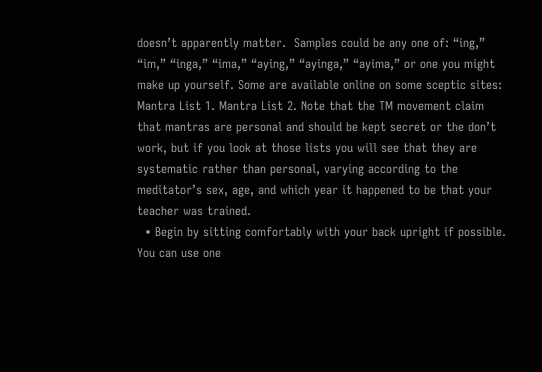doesn’t apparently matter.  Samples could be any one of: “ing,” “im,” “inga,” “ima,” “aying,” “ayinga,” “ayima,” or one you might make up yourself. Some are available online on some sceptic sites: Mantra List 1. Mantra List 2. Note that the TM movement claim that mantras are personal and should be kept secret or the don’t work, but if you look at those lists you will see that they are systematic rather than personal, varying according to the meditator’s sex, age, and which year it happened to be that your teacher was trained.
  • Begin by sitting comfortably with your back upright if possible. You can use one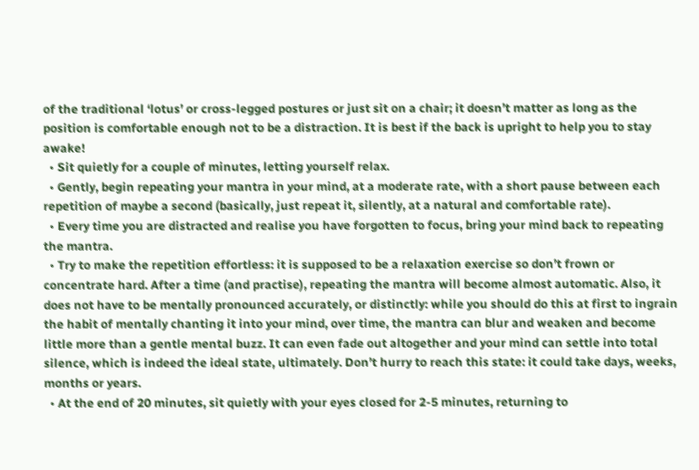of the traditional ‘lotus’ or cross-legged postures or just sit on a chair; it doesn’t matter as long as the position is comfortable enough not to be a distraction. It is best if the back is upright to help you to stay awake!
  • Sit quietly for a couple of minutes, letting yourself relax.
  • Gently, begin repeating your mantra in your mind, at a moderate rate, with a short pause between each repetition of maybe a second (basically, just repeat it, silently, at a natural and comfortable rate).
  • Every time you are distracted and realise you have forgotten to focus, bring your mind back to repeating the mantra.
  • Try to make the repetition effortless: it is supposed to be a relaxation exercise so don’t frown or concentrate hard. After a time (and practise), repeating the mantra will become almost automatic. Also, it does not have to be mentally pronounced accurately, or distinctly: while you should do this at first to ingrain the habit of mentally chanting it into your mind, over time, the mantra can blur and weaken and become little more than a gentle mental buzz. It can even fade out altogether and your mind can settle into total silence, which is indeed the ideal state, ultimately. Don’t hurry to reach this state: it could take days, weeks, months or years.
  • At the end of 20 minutes, sit quietly with your eyes closed for 2-5 minutes, returning to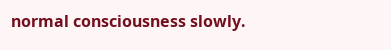normal consciousness slowly.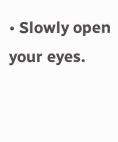• Slowly open your eyes.